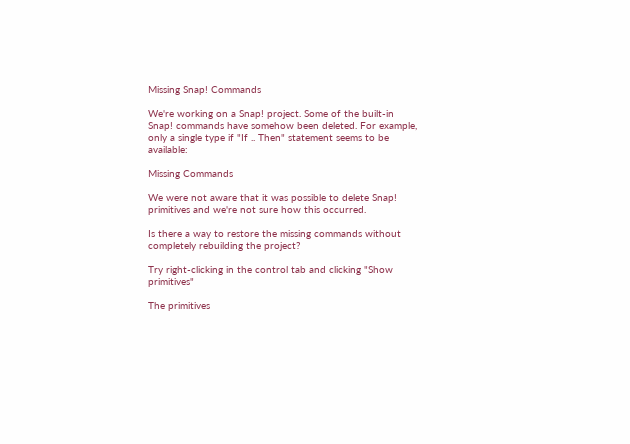Missing Snap! Commands

We're working on a Snap! project. Some of the built-in Snap! commands have somehow been deleted. For example, only a single type if "If .. Then" statement seems to be available:

Missing Commands

We were not aware that it was possible to delete Snap! primitives and we're not sure how this occurred.

Is there a way to restore the missing commands without completely rebuilding the project?

Try right-clicking in the control tab and clicking "Show primitives"

The primitives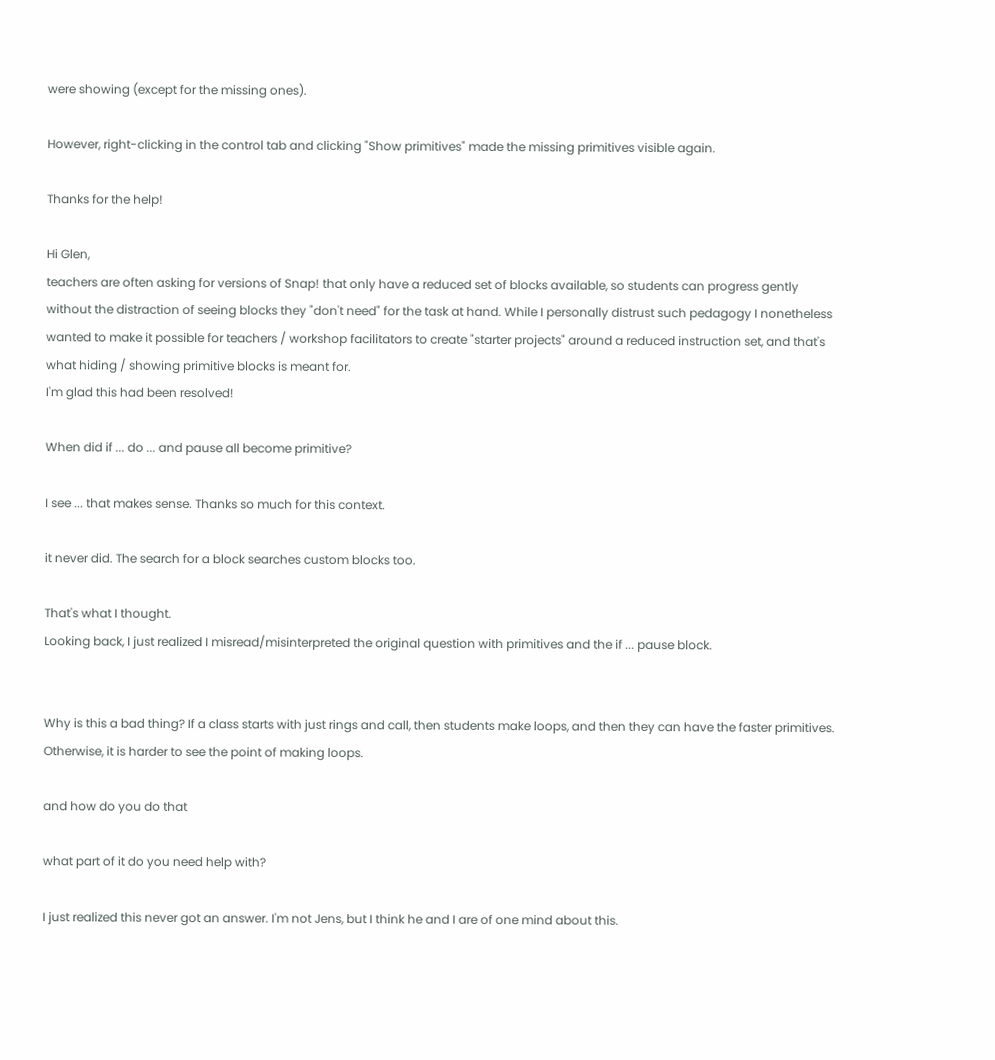were showing (except for the missing ones).

However, right-clicking in the control tab and clicking "Show primitives" made the missing primitives visible again.

Thanks for the help!

Hi Glen,
teachers are often asking for versions of Snap! that only have a reduced set of blocks available, so students can progress gently without the distraction of seeing blocks they "don't need" for the task at hand. While I personally distrust such pedagogy I nonetheless wanted to make it possible for teachers / workshop facilitators to create "starter projects" around a reduced instruction set, and that's what hiding / showing primitive blocks is meant for.
I'm glad this had been resolved!

When did if ... do ... and pause all become primitive?

I see ... that makes sense. Thanks so much for this context.

it never did. The search for a block searches custom blocks too.

That's what I thought.
Looking back, I just realized I misread/misinterpreted the original question with primitives and the if ... pause block.


Why is this a bad thing? If a class starts with just rings and call, then students make loops, and then they can have the faster primitives. Otherwise, it is harder to see the point of making loops.

and how do you do that

what part of it do you need help with?

I just realized this never got an answer. I'm not Jens, but I think he and I are of one mind about this.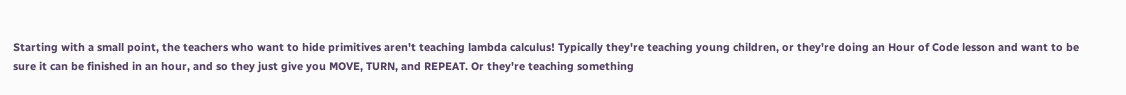Starting with a small point, the teachers who want to hide primitives aren't teaching lambda calculus! Typically they're teaching young children, or they're doing an Hour of Code lesson and want to be sure it can be finished in an hour, and so they just give you MOVE, TURN, and REPEAT. Or they're teaching something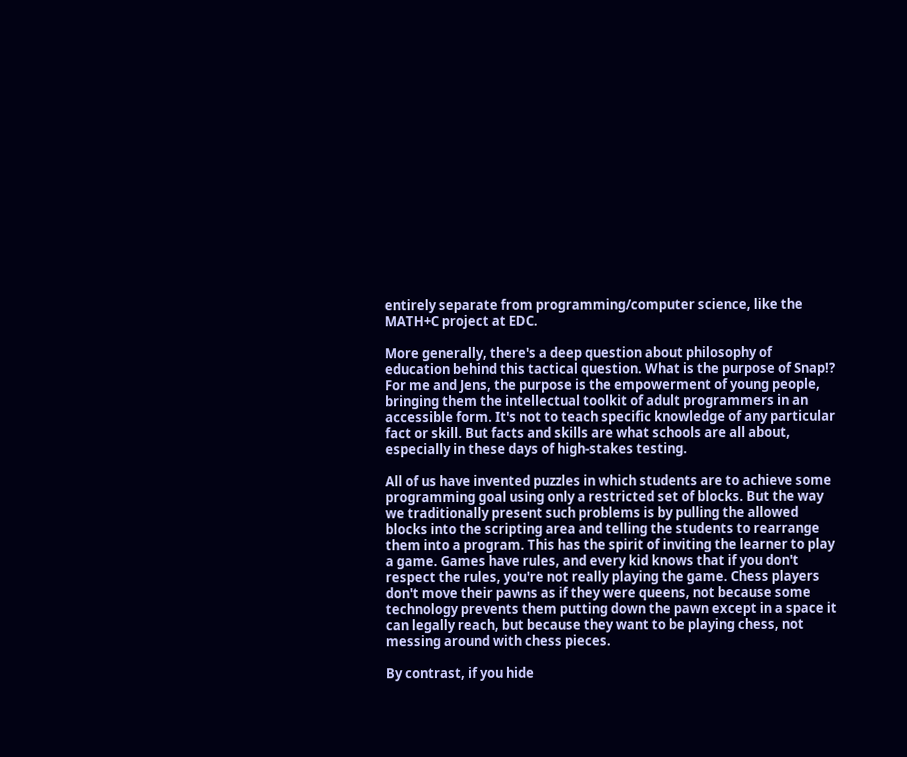entirely separate from programming/computer science, like the MATH+C project at EDC.

More generally, there's a deep question about philosophy of education behind this tactical question. What is the purpose of Snap!? For me and Jens, the purpose is the empowerment of young people, bringing them the intellectual toolkit of adult programmers in an accessible form. It's not to teach specific knowledge of any particular fact or skill. But facts and skills are what schools are all about, especially in these days of high-stakes testing.

All of us have invented puzzles in which students are to achieve some programming goal using only a restricted set of blocks. But the way we traditionally present such problems is by pulling the allowed blocks into the scripting area and telling the students to rearrange them into a program. This has the spirit of inviting the learner to play a game. Games have rules, and every kid knows that if you don't respect the rules, you're not really playing the game. Chess players don't move their pawns as if they were queens, not because some technology prevents them putting down the pawn except in a space it can legally reach, but because they want to be playing chess, not messing around with chess pieces.

By contrast, if you hide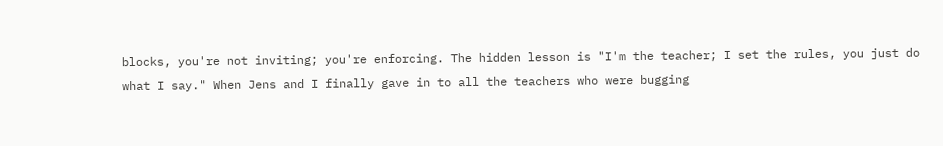blocks, you're not inviting; you're enforcing. The hidden lesson is "I'm the teacher; I set the rules, you just do what I say." When Jens and I finally gave in to all the teachers who were bugging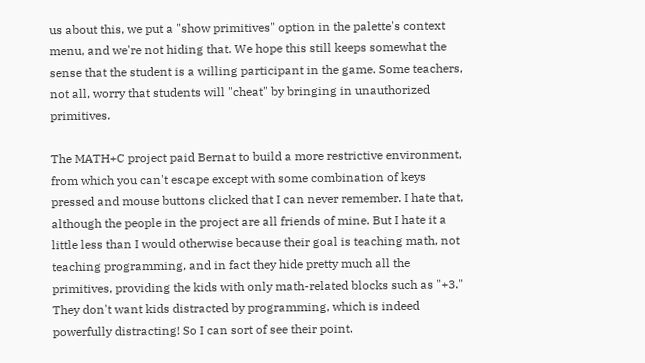us about this, we put a "show primitives" option in the palette's context menu, and we're not hiding that. We hope this still keeps somewhat the sense that the student is a willing participant in the game. Some teachers, not all, worry that students will "cheat" by bringing in unauthorized primitives.

The MATH+C project paid Bernat to build a more restrictive environment, from which you can't escape except with some combination of keys pressed and mouse buttons clicked that I can never remember. I hate that, although the people in the project are all friends of mine. But I hate it a little less than I would otherwise because their goal is teaching math, not teaching programming, and in fact they hide pretty much all the primitives, providing the kids with only math-related blocks such as "+3." They don't want kids distracted by programming, which is indeed powerfully distracting! So I can sort of see their point.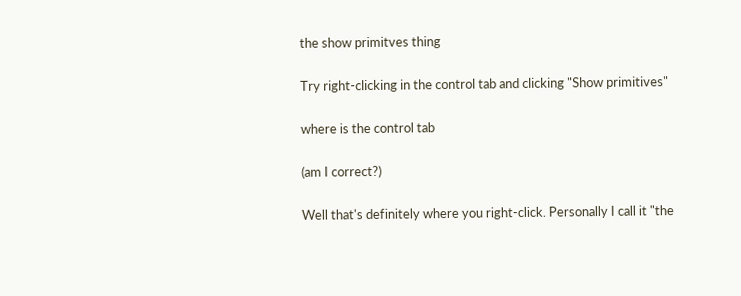the show primitves thing

Try right-clicking in the control tab and clicking "Show primitives"

where is the control tab

(am I correct?)

Well that's definitely where you right-click. Personally I call it "the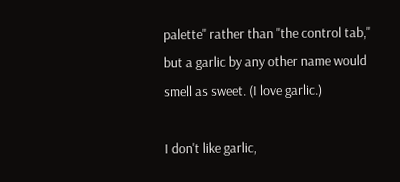palette" rather than "the control tab," but a garlic by any other name would smell as sweet. (I love garlic.)

I don't like garlic,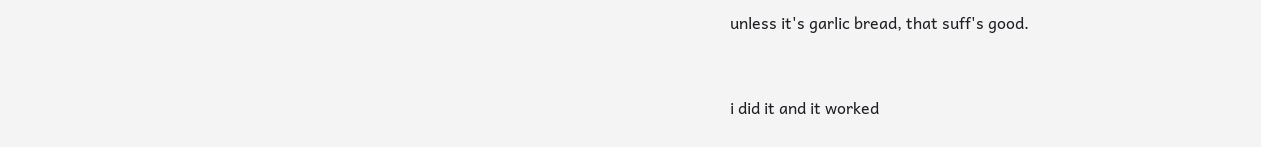unless it's garlic bread, that suff's good.


i did it and it worked